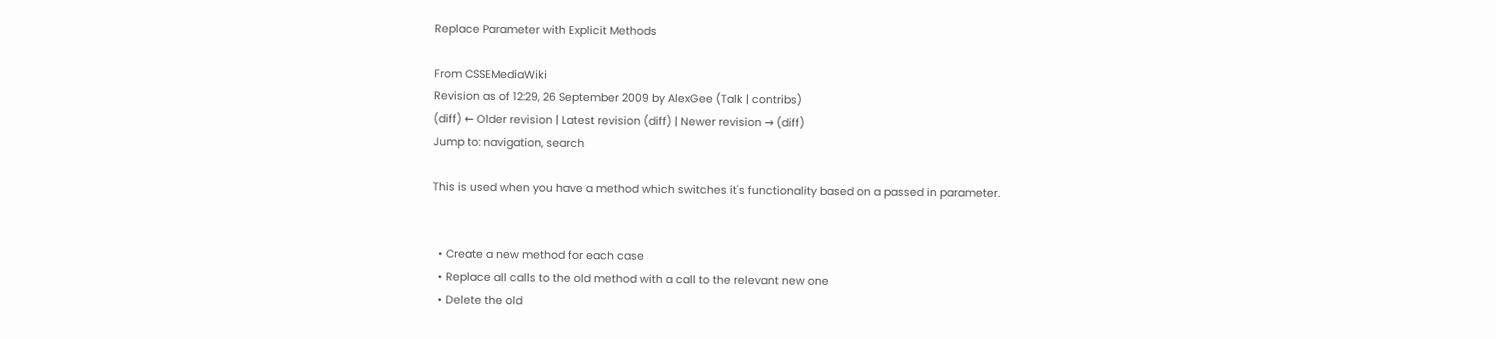Replace Parameter with Explicit Methods

From CSSEMediaWiki
Revision as of 12:29, 26 September 2009 by AlexGee (Talk | contribs)
(diff) ← Older revision | Latest revision (diff) | Newer revision → (diff)
Jump to: navigation, search

This is used when you have a method which switches it's functionality based on a passed in parameter.


  • Create a new method for each case
  • Replace all calls to the old method with a call to the relevant new one
  • Delete the old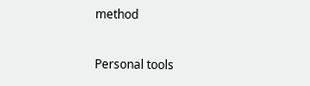method


Personal tools